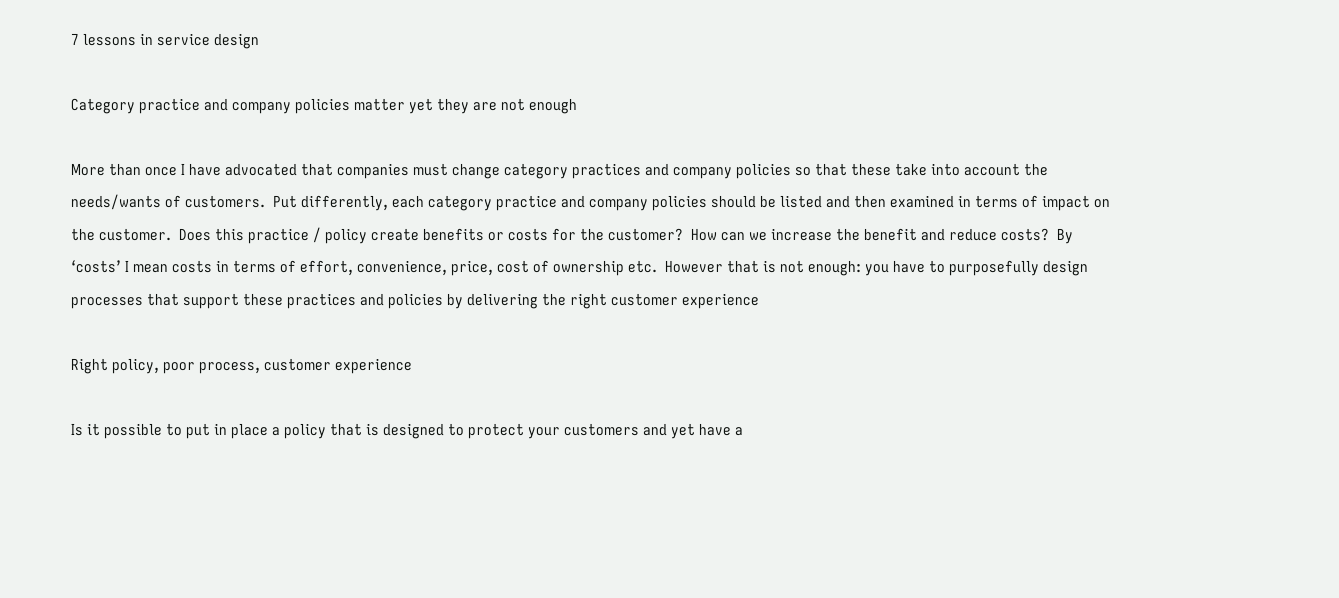7 lessons in service design

Category practice and company policies matter yet they are not enough

More than once I have advocated that companies must change category practices and company policies so that these take into account the needs/wants of customers.  Put differently, each category practice and company policies should be listed and then examined in terms of impact on the customer.  Does this practice / policy create benefits or costs for the customer?  How can we increase the benefit and reduce costs?  By ‘costs’ I mean costs in terms of effort, convenience, price, cost of ownership etc.  However that is not enough: you have to purposefully design processes that support these practices and policies by delivering the right customer experience

Right policy, poor process, customer experience

Is it possible to put in place a policy that is designed to protect your customers and yet have a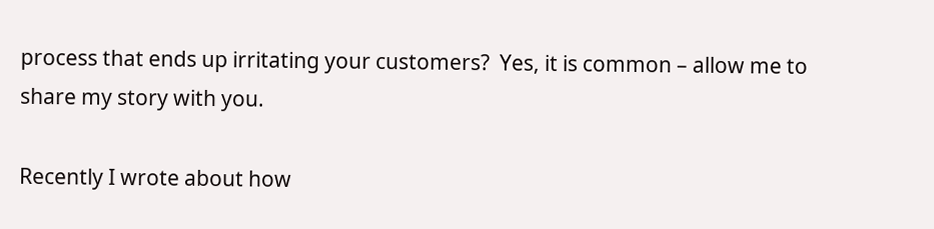process that ends up irritating your customers?  Yes, it is common – allow me to share my story with you.

Recently I wrote about how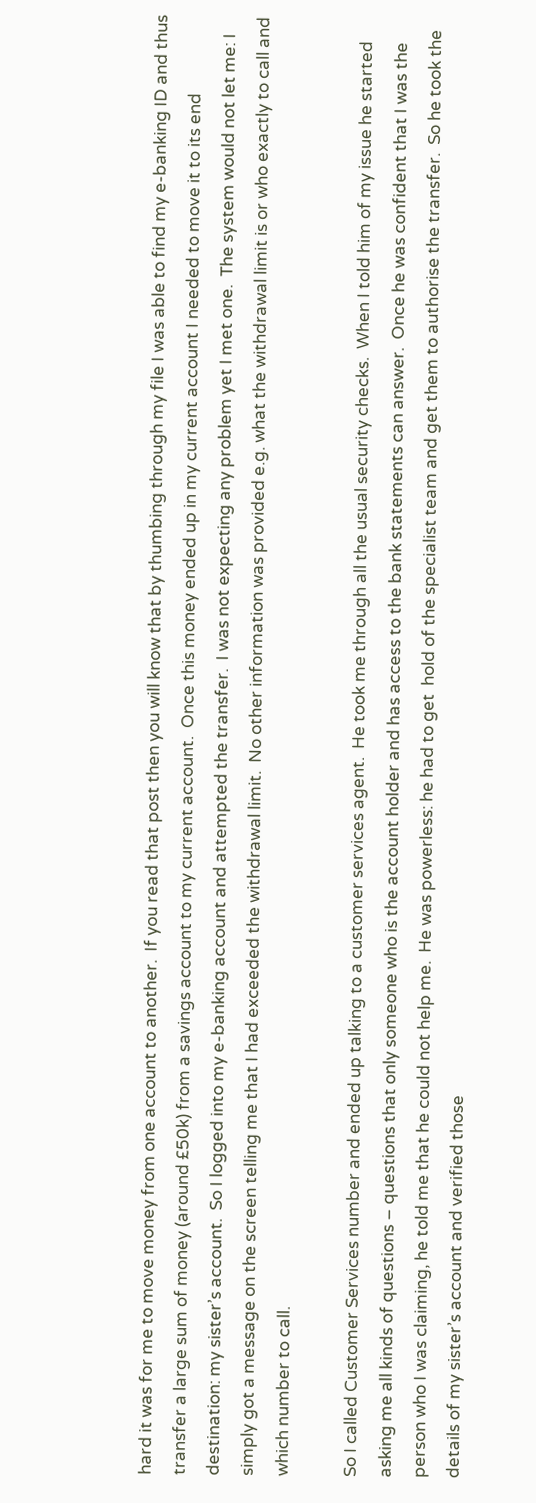hard it was for me to move money from one account to another.  If you read that post then you will know that by thumbing through my file I was able to find my e-banking ID and thus transfer a large sum of money (around £50k) from a savings account to my current account.  Once this money ended up in my current account I needed to move it to its end destination: my sister’s account.  So I logged into my e-banking account and attempted the transfer.  I was not expecting any problem yet I met one.  The system would not let me: I simply got a message on the screen telling me that I had exceeded the withdrawal limit.  No other information was provided e.g. what the withdrawal limit is or who exactly to call and which number to call.

So I called Customer Services number and ended up talking to a customer services agent.  He took me through all the usual security checks.  When I told him of my issue he started asking me all kinds of questions – questions that only someone who is the account holder and has access to the bank statements can answer.  Once he was confident that I was the person who I was claiming, he told me that he could not help me.  He was powerless: he had to get  hold of the specialist team and get them to authorise the transfer.  So he took the details of my sister’s account and verified those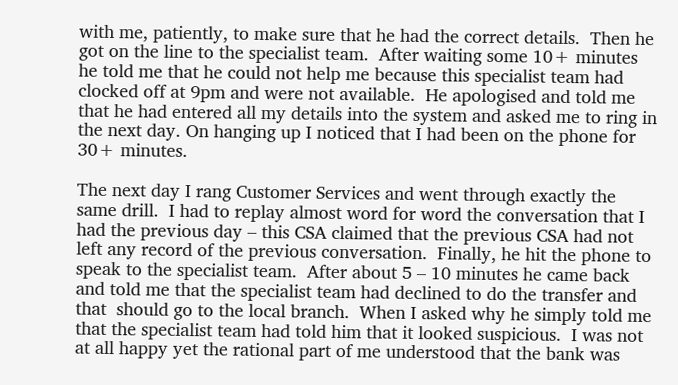with me, patiently, to make sure that he had the correct details.  Then he got on the line to the specialist team.  After waiting some 10+ minutes he told me that he could not help me because this specialist team had clocked off at 9pm and were not available.  He apologised and told me that he had entered all my details into the system and asked me to ring in the next day. On hanging up I noticed that I had been on the phone for 30+ minutes.

The next day I rang Customer Services and went through exactly the same drill.  I had to replay almost word for word the conversation that I had the previous day – this CSA claimed that the previous CSA had not left any record of the previous conversation.  Finally, he hit the phone to speak to the specialist team.  After about 5 – 10 minutes he came back and told me that the specialist team had declined to do the transfer and that  should go to the local branch.  When I asked why he simply told me that the specialist team had told him that it looked suspicious.  I was not at all happy yet the rational part of me understood that the bank was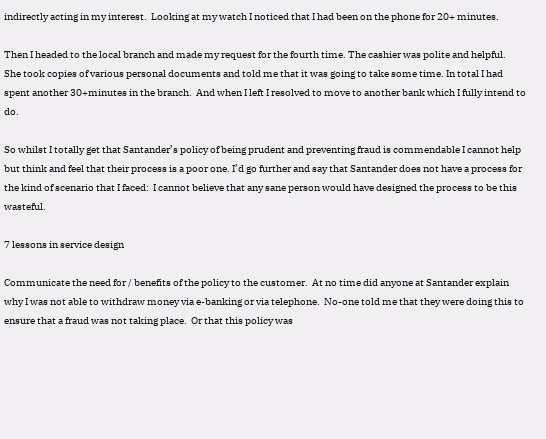indirectly acting in my interest.  Looking at my watch I noticed that I had been on the phone for 20+ minutes.

Then I headed to the local branch and made my request for the fourth time. The cashier was polite and helpful.  She took copies of various personal documents and told me that it was going to take some time. In total I had spent another 30+minutes in the branch.  And when I left I resolved to move to another bank which I fully intend to do.

So whilst I totally get that Santander’s policy of being prudent and preventing fraud is commendable I cannot help but think and feel that their process is a poor one. I’d go further and say that Santander does not have a process for the kind of scenario that I faced:  I cannot believe that any sane person would have designed the process to be this wasteful.

7 lessons in service design

Communicate the need for / benefits of the policy to the customer.  At no time did anyone at Santander explain why I was not able to withdraw money via e-banking or via telephone.  No-one told me that they were doing this to ensure that a fraud was not taking place.  Or that this policy was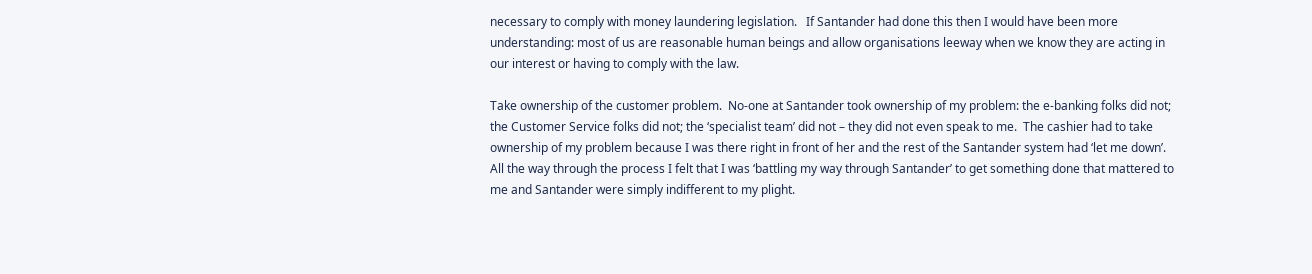necessary to comply with money laundering legislation.   If Santander had done this then I would have been more understanding: most of us are reasonable human beings and allow organisations leeway when we know they are acting in our interest or having to comply with the law.

Take ownership of the customer problem.  No-one at Santander took ownership of my problem: the e-banking folks did not; the Customer Service folks did not; the ‘specialist team’ did not – they did not even speak to me.  The cashier had to take ownership of my problem because I was there right in front of her and the rest of the Santander system had ‘let me down’.    All the way through the process I felt that I was ‘battling my way through Santander’ to get something done that mattered to me and Santander were simply indifferent to my plight.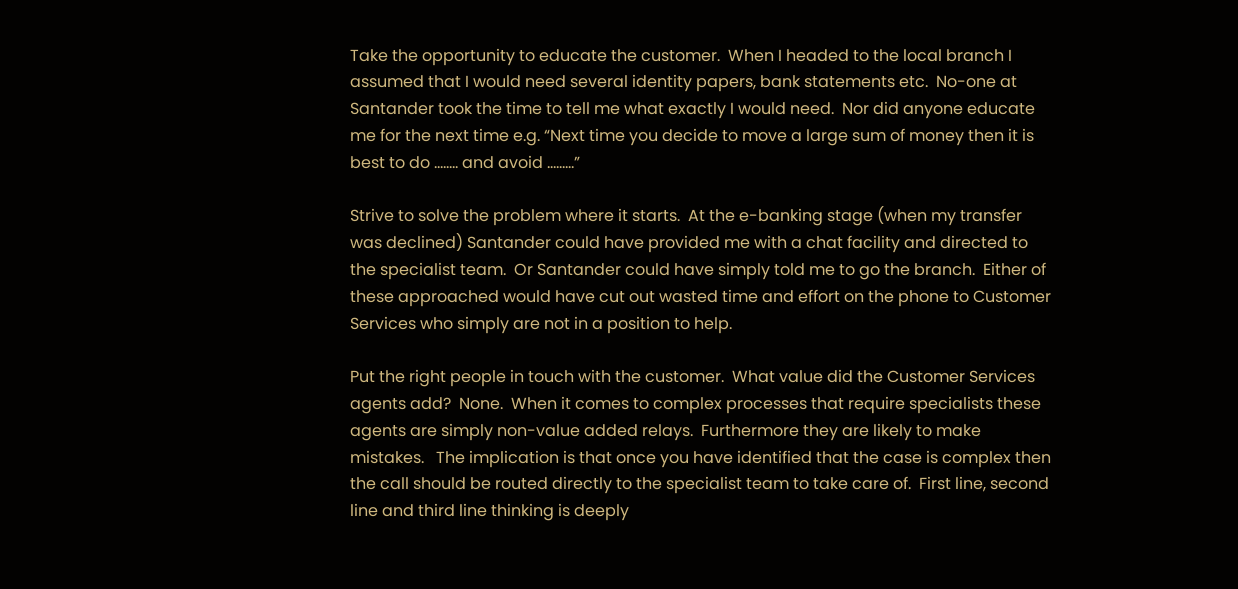Take the opportunity to educate the customer.  When I headed to the local branch I assumed that I would need several identity papers, bank statements etc.  No-one at Santander took the time to tell me what exactly I would need.  Nor did anyone educate me for the next time e.g. “Next time you decide to move a large sum of money then it is best to do …….. and avoid ………”

Strive to solve the problem where it starts.  At the e-banking stage (when my transfer was declined) Santander could have provided me with a chat facility and directed to the specialist team.  Or Santander could have simply told me to go the branch.  Either of these approached would have cut out wasted time and effort on the phone to Customer Services who simply are not in a position to help.

Put the right people in touch with the customer.  What value did the Customer Services agents add?  None.  When it comes to complex processes that require specialists these agents are simply non-value added relays.  Furthermore they are likely to make mistakes.   The implication is that once you have identified that the case is complex then the call should be routed directly to the specialist team to take care of.  First line, second line and third line thinking is deeply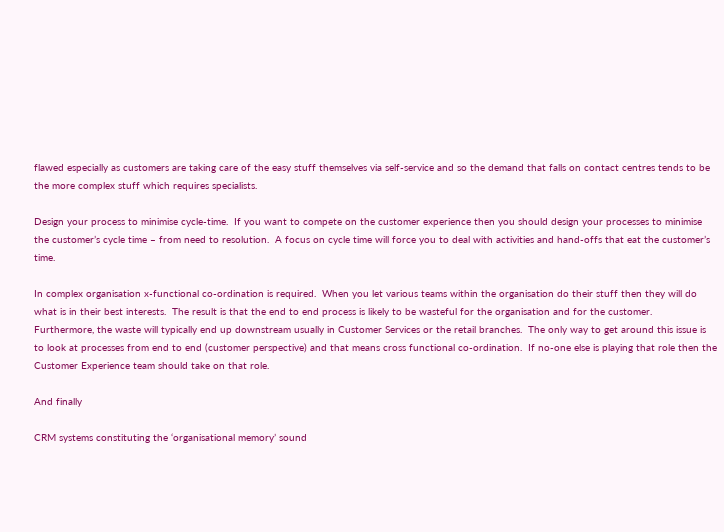flawed especially as customers are taking care of the easy stuff themselves via self-service and so the demand that falls on contact centres tends to be the more complex stuff which requires specialists.

Design your process to minimise cycle-time.  If you want to compete on the customer experience then you should design your processes to minimise the customer’s cycle time – from need to resolution.  A focus on cycle time will force you to deal with activities and hand-offs that eat the customer’s time.

In complex organisation x-functional co-ordination is required.  When you let various teams within the organisation do their stuff then they will do what is in their best interests.  The result is that the end to end process is likely to be wasteful for the organisation and for the customer.  Furthermore, the waste will typically end up downstream usually in Customer Services or the retail branches.  The only way to get around this issue is to look at processes from end to end (customer perspective) and that means cross functional co-ordination.  If no-one else is playing that role then the Customer Experience team should take on that role.

And finally

CRM systems constituting the ‘organisational memory’ sound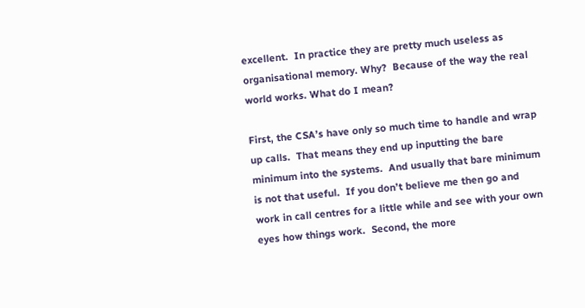excellent.  In practice they are pretty much useless as organisational memory. Why?  Because of the way the real world works. What do I mean?

First, the CSA’s have only so much time to handle and wrap up calls.  That means they end up inputting the bare minimum into the systems.  And usually that bare minimum is not that useful.  If you don’t believe me then go and work in call centres for a little while and see with your own eyes how things work.  Second, the more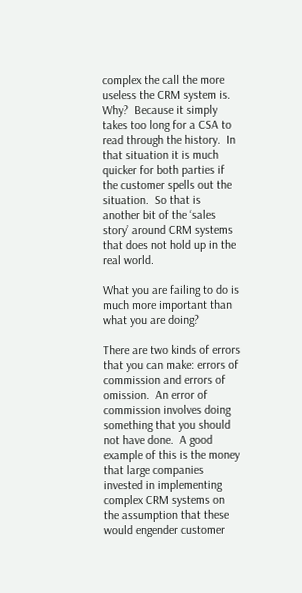complex the call the more useless the CRM system is.  Why?  Because it simply takes too long for a CSA to read through the history.  In that situation it is much quicker for both parties if the customer spells out the situation.  So that is another bit of the ‘sales story’ around CRM systems that does not hold up in the real world.

What you are failing to do is much more important than what you are doing?

There are two kinds of errors that you can make: errors of commission and errors of omission.  An error of commission involves doing something that you should not have done.  A good example of this is the money that large companies invested in implementing complex CRM systems on the assumption that these would engender customer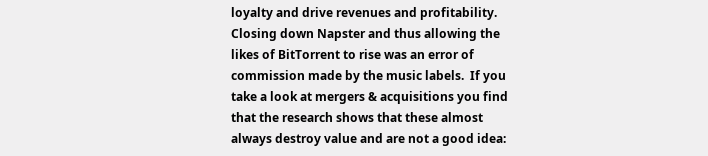loyalty and drive revenues and profitability.  Closing down Napster and thus allowing the likes of BitTorrent to rise was an error of commission made by the music labels.  If you take a look at mergers & acquisitions you find that the research shows that these almost always destroy value and are not a good idea: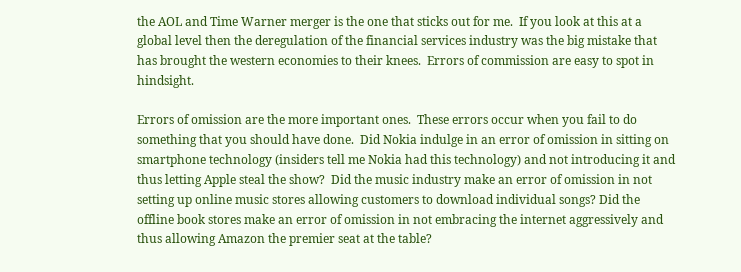the AOL and Time Warner merger is the one that sticks out for me.  If you look at this at a global level then the deregulation of the financial services industry was the big mistake that has brought the western economies to their knees.  Errors of commission are easy to spot in hindsight.

Errors of omission are the more important ones.  These errors occur when you fail to do something that you should have done.  Did Nokia indulge in an error of omission in sitting on smartphone technology (insiders tell me Nokia had this technology) and not introducing it and thus letting Apple steal the show?  Did the music industry make an error of omission in not setting up online music stores allowing customers to download individual songs? Did the offline book stores make an error of omission in not embracing the internet aggressively and thus allowing Amazon the premier seat at the table?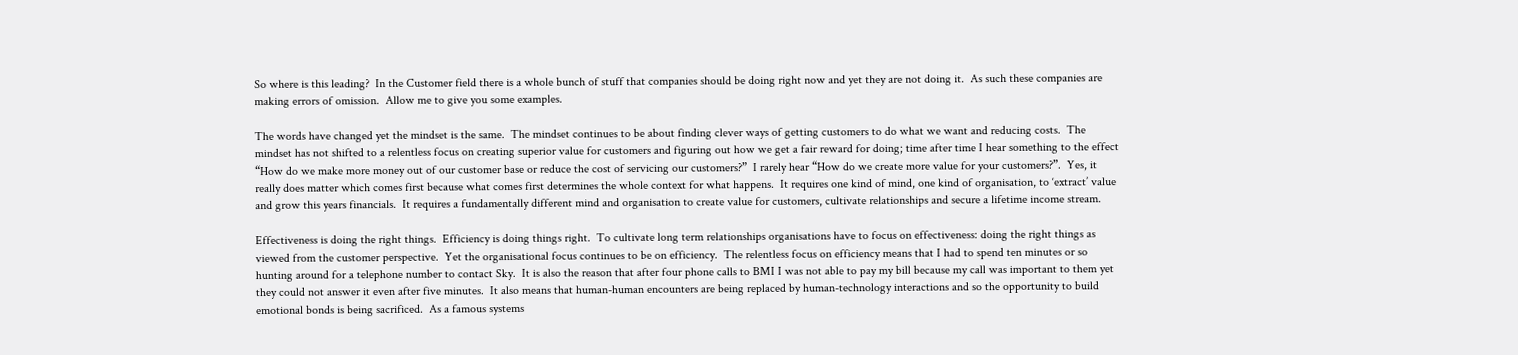So where is this leading?  In the Customer field there is a whole bunch of stuff that companies should be doing right now and yet they are not doing it.  As such these companies are making errors of omission.  Allow me to give you some examples.

The words have changed yet the mindset is the same.  The mindset continues to be about finding clever ways of getting customers to do what we want and reducing costs.  The mindset has not shifted to a relentless focus on creating superior value for customers and figuring out how we get a fair reward for doing; time after time I hear something to the effect “How do we make more money out of our customer base or reduce the cost of servicing our customers?”  I rarely hear “How do we create more value for your customers?”.  Yes, it really does matter which comes first because what comes first determines the whole context for what happens.  It requires one kind of mind, one kind of organisation, to ‘extract’ value and grow this years financials.  It requires a fundamentally different mind and organisation to create value for customers, cultivate relationships and secure a lifetime income stream.

Effectiveness is doing the right things.  Efficiency is doing things right.  To cultivate long term relationships organisations have to focus on effectiveness: doing the right things as viewed from the customer perspective.  Yet the organisational focus continues to be on efficiency.  The relentless focus on efficiency means that I had to spend ten minutes or so hunting around for a telephone number to contact Sky.  It is also the reason that after four phone calls to BMI I was not able to pay my bill because my call was important to them yet they could not answer it even after five minutes.  It also means that human-human encounters are being replaced by human-technology interactions and so the opportunity to build emotional bonds is being sacrificed.  As a famous systems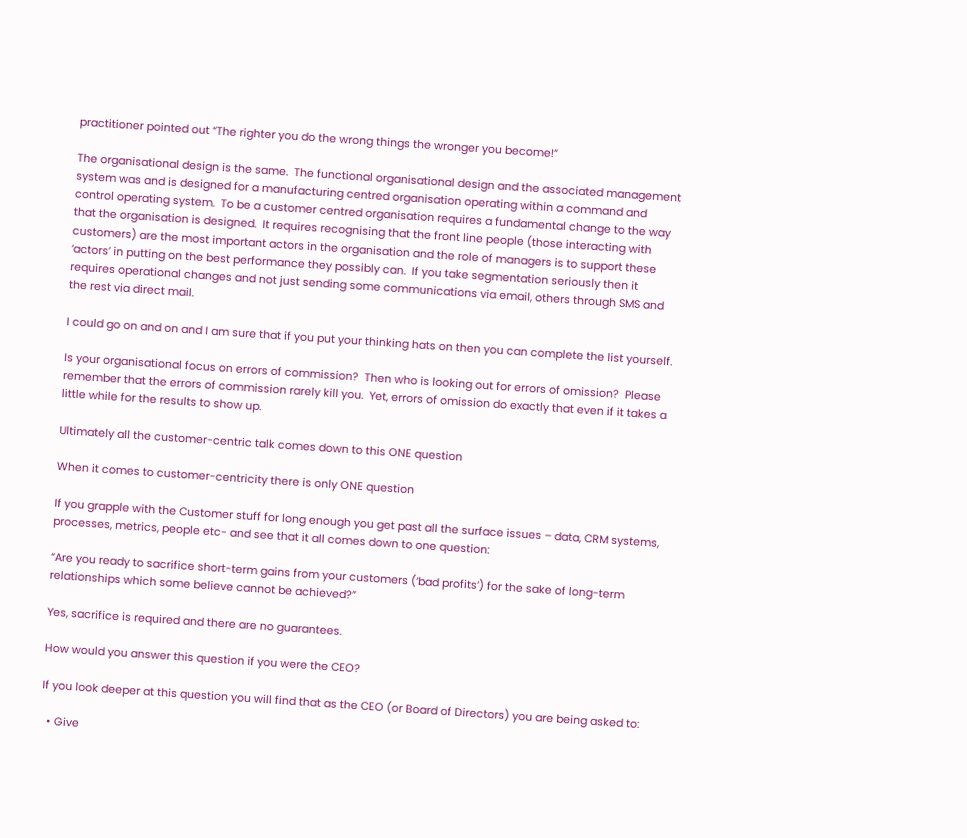practitioner pointed out “The righter you do the wrong things the wronger you become!”

The organisational design is the same.  The functional organisational design and the associated management system was and is designed for a manufacturing centred organisation operating within a command and control operating system.  To be a customer centred organisation requires a fundamental change to the way that the organisation is designed.  It requires recognising that the front line people (those interacting with customers) are the most important actors in the organisation and the role of managers is to support these ‘actors’ in putting on the best performance they possibly can.  If you take segmentation seriously then it requires operational changes and not just sending some communications via email, others through SMS and the rest via direct mail.

I could go on and on and I am sure that if you put your thinking hats on then you can complete the list yourself.

Is your organisational focus on errors of commission?  Then who is looking out for errors of omission?  Please remember that the errors of commission rarely kill you.  Yet, errors of omission do exactly that even if it takes a little while for the results to show up.

Ultimately all the customer-centric talk comes down to this ONE question

When it comes to customer-centricity there is only ONE question

If you grapple with the Customer stuff for long enough you get past all the surface issues – data, CRM systems, processes, metrics, people etc- and see that it all comes down to one question:

“Are you ready to sacrifice short-term gains from your customers (‘bad profits’) for the sake of long-term relationships which some believe cannot be achieved?”

Yes, sacrifice is required and there are no guarantees.

How would you answer this question if you were the CEO?

If you look deeper at this question you will find that as the CEO (or Board of Directors) you are being asked to:

  • Give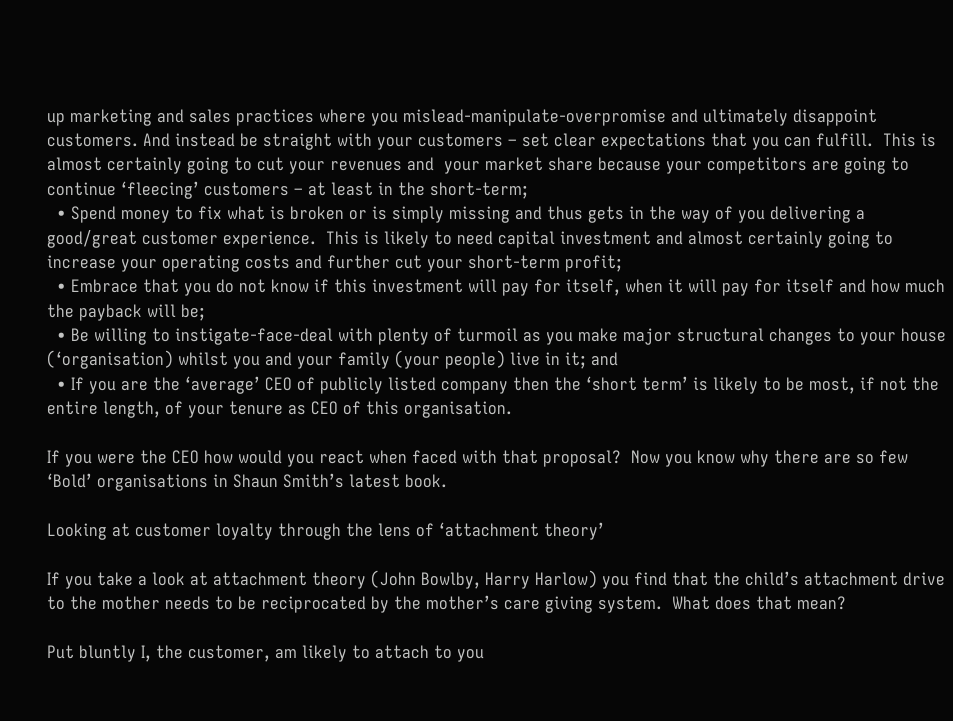up marketing and sales practices where you mislead-manipulate-overpromise and ultimately disappoint customers. And instead be straight with your customers – set clear expectations that you can fulfill.  This is almost certainly going to cut your revenues and  your market share because your competitors are going to continue ‘fleecing’ customers – at least in the short-term;
  • Spend money to fix what is broken or is simply missing and thus gets in the way of you delivering a good/great customer experience.  This is likely to need capital investment and almost certainly going to increase your operating costs and further cut your short-term profit;
  • Embrace that you do not know if this investment will pay for itself, when it will pay for itself and how much the payback will be;
  • Be willing to instigate-face-deal with plenty of turmoil as you make major structural changes to your house (‘organisation) whilst you and your family (your people) live in it; and
  • If you are the ‘average’ CEO of publicly listed company then the ‘short term’ is likely to be most, if not the entire length, of your tenure as CEO of this organisation.

If you were the CEO how would you react when faced with that proposal?  Now you know why there are so few ‘Bold’ organisations in Shaun Smith’s latest book.

Looking at customer loyalty through the lens of ‘attachment theory’

If you take a look at attachment theory (John Bowlby, Harry Harlow) you find that the child’s attachment drive to the mother needs to be reciprocated by the mother’s care giving system.  What does that mean?

Put bluntly I, the customer, am likely to attach to you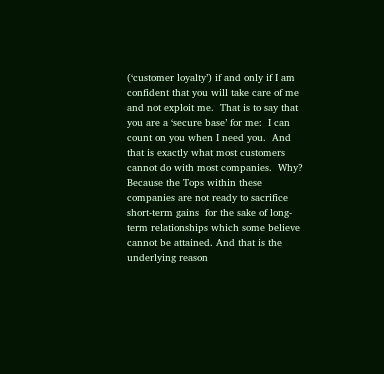(‘customer loyalty’) if and only if I am confident that you will take care of me and not exploit me.  That is to say that you are a ‘secure base’ for me:  I can count on you when I need you.  And that is exactly what most customers cannot do with most companies.  Why?  Because the Tops within these companies are not ready to sacrifice short-term gains  for the sake of long-term relationships which some believe cannot be attained. And that is the underlying reason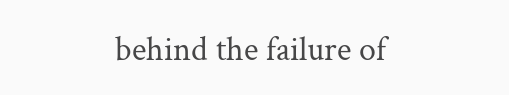behind the failure of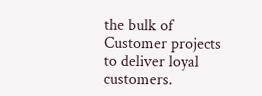the bulk of Customer projects to deliver loyal customers.